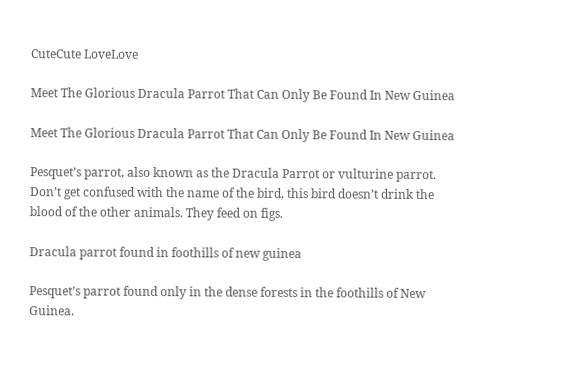CuteCute LoveLove

Meet The Glorious Dracula Parrot That Can Only Be Found In New Guinea

Meet The Glorious Dracula Parrot That Can Only Be Found In New Guinea

Pesquet’s parrot, also known as the Dracula Parrot or vulturine parrot. Don’t get confused with the name of the bird, this bird doesn’t drink the blood of the other animals. They feed on figs.

Dracula parrot found in foothills of new guinea

Pesquet’s parrot found only in the dense forests in the foothills of New Guinea.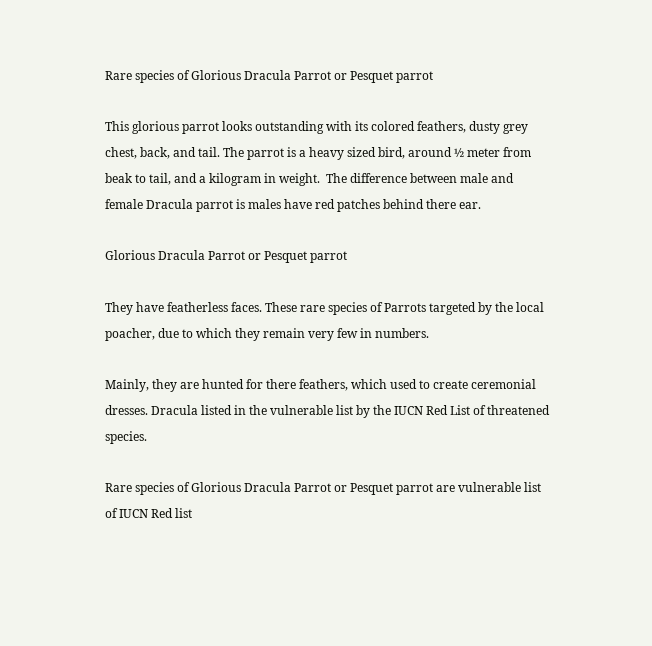Rare species of Glorious Dracula Parrot or Pesquet parrot

This glorious parrot looks outstanding with its colored feathers, dusty grey chest, back, and tail. The parrot is a heavy sized bird, around ½ meter from beak to tail, and a kilogram in weight.  The difference between male and female Dracula parrot is males have red patches behind there ear.

Glorious Dracula Parrot or Pesquet parrot

They have featherless faces. These rare species of Parrots targeted by the local poacher, due to which they remain very few in numbers.

Mainly, they are hunted for there feathers, which used to create ceremonial dresses. Dracula listed in the vulnerable list by the IUCN Red List of threatened species.

Rare species of Glorious Dracula Parrot or Pesquet parrot are vulnerable list of IUCN Red list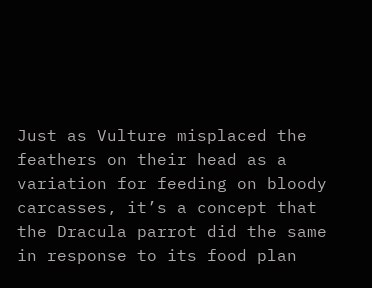Just as Vulture misplaced the feathers on their head as a variation for feeding on bloody carcasses, it’s a concept that the Dracula parrot did the same in response to its food plan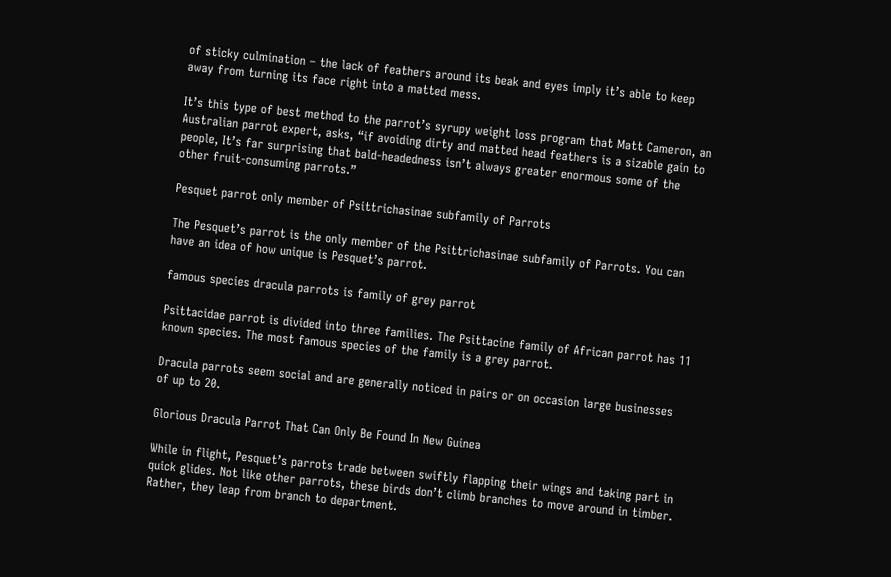of sticky culmination – the lack of feathers around its beak and eyes imply it’s able to keep away from turning its face right into a matted mess.

It’s this type of best method to the parrot’s syrupy weight loss program that Matt Cameron, an Australian parrot expert, asks, “if avoiding dirty and matted head feathers is a sizable gain to people, It’s far surprising that bald-headedness isn’t always greater enormous some of the other fruit-consuming parrots.”

Pesquet parrot only member of Psittrichasinae subfamily of Parrots

The Pesquet’s parrot is the only member of the Psittrichasinae subfamily of Parrots. You can have an idea of how unique is Pesquet’s parrot.

famous species dracula parrots is family of grey parrot

Psittacidae parrot is divided into three families. The Psittacine family of African parrot has 11 known species. The most famous species of the family is a grey parrot.

Dracula parrots seem social and are generally noticed in pairs or on occasion large businesses of up to 20.

Glorious Dracula Parrot That Can Only Be Found In New Guinea

While in flight, Pesquet’s parrots trade between swiftly flapping their wings and taking part in quick glides. Not like other parrots, these birds don’t climb branches to move around in timber. Rather, they leap from branch to department.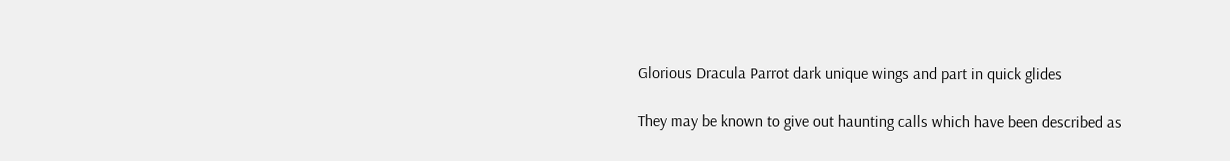Glorious Dracula Parrot dark unique wings and part in quick glides

They may be known to give out haunting calls which have been described as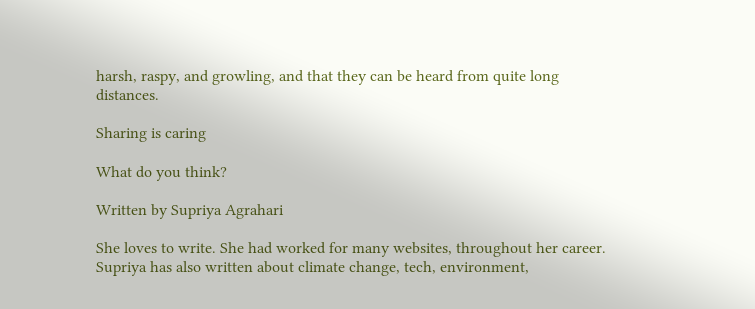harsh, raspy, and growling, and that they can be heard from quite long distances.

Sharing is caring

What do you think?

Written by Supriya Agrahari

She loves to write. She had worked for many websites, throughout her career. Supriya has also written about climate change, tech, environment,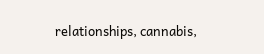relationships, cannabis,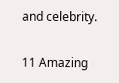and celebrity.

11 Amazing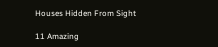Houses Hidden From Sight

11 Amazing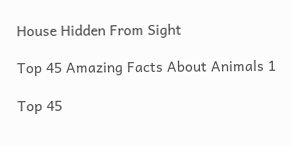House Hidden From Sight

Top 45 Amazing Facts About Animals 1

Top 45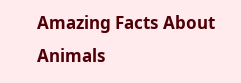Amazing Facts About Animals